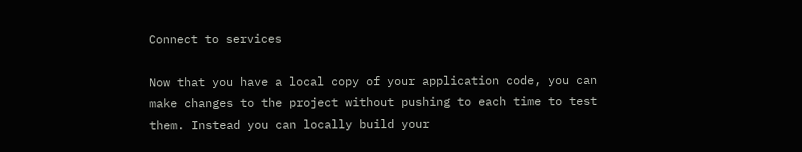Connect to services

Now that you have a local copy of your application code, you can make changes to the project without pushing to each time to test them. Instead you can locally build your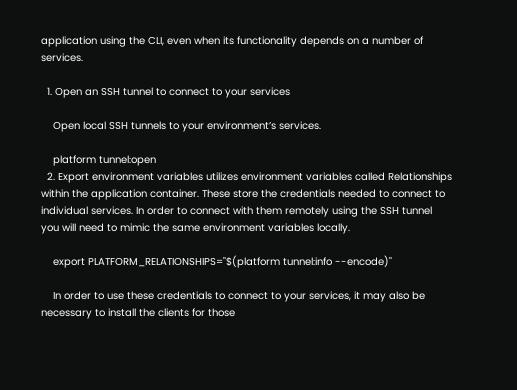application using the CLI, even when its functionality depends on a number of services.

  1. Open an SSH tunnel to connect to your services

    Open local SSH tunnels to your environment’s services.

    platform tunnel:open
  2. Export environment variables utilizes environment variables called Relationships within the application container. These store the credentials needed to connect to individual services. In order to connect with them remotely using the SSH tunnel you will need to mimic the same environment variables locally.

    export PLATFORM_RELATIONSHIPS="$(platform tunnel:info --encode)"

    In order to use these credentials to connect to your services, it may also be necessary to install the clients for those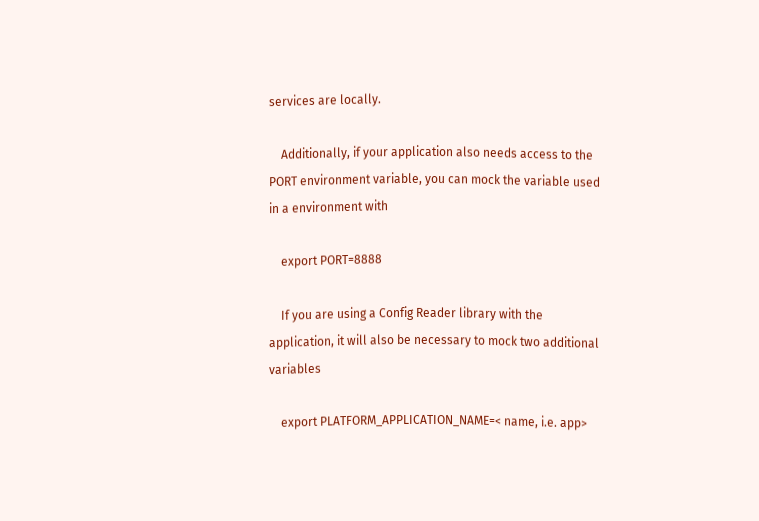services are locally.

    Additionally, if your application also needs access to the PORT environment variable, you can mock the variable used in a environment with

    export PORT=8888

    If you are using a Config Reader library with the application, it will also be necessary to mock two additional variables

    export PLATFORM_APPLICATION_NAME=< name, i.e. app>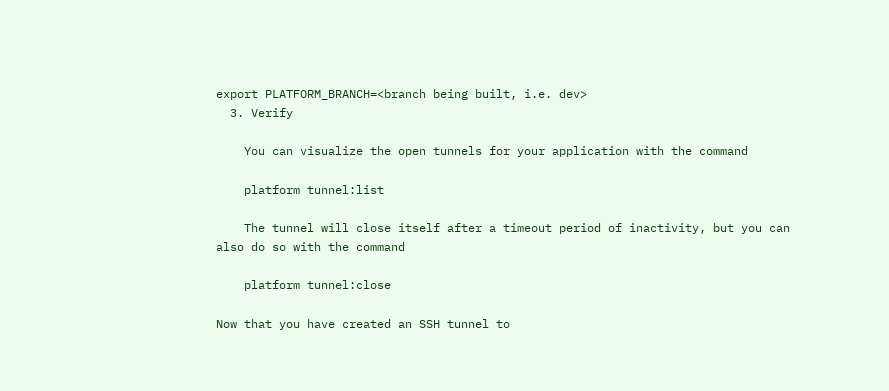export PLATFORM_BRANCH=<branch being built, i.e. dev>
  3. Verify

    You can visualize the open tunnels for your application with the command

    platform tunnel:list

    The tunnel will close itself after a timeout period of inactivity, but you can also do so with the command

    platform tunnel:close

Now that you have created an SSH tunnel to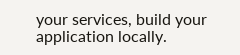your services, build your application locally.